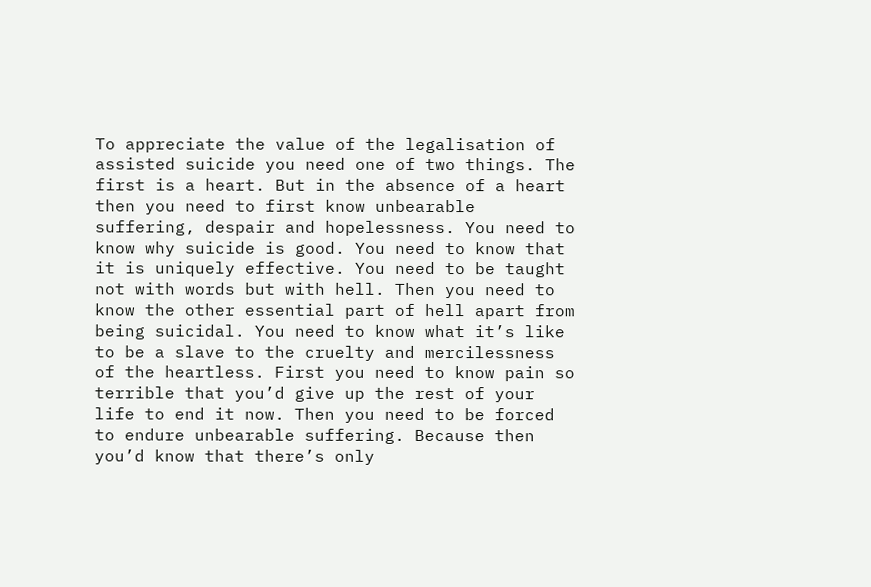To appreciate the value of the legalisation of assisted suicide you need one of two things. The first is a heart. But in the absence of a heart then you need to first know unbearable suffering, despair and hopelessness. You need to know why suicide is good. You need to know that it is uniquely effective. You need to be taught not with words but with hell. Then you need to know the other essential part of hell apart from being suicidal. You need to know what it’s like to be a slave to the cruelty and mercilessness of the heartless. First you need to know pain so terrible that you’d give up the rest of your life to end it now. Then you need to be forced to endure unbearable suffering. Because then you’d know that there’s only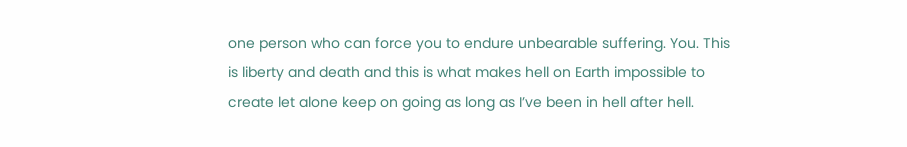one person who can force you to endure unbearable suffering. You. This is liberty and death and this is what makes hell on Earth impossible to create let alone keep on going as long as I’ve been in hell after hell.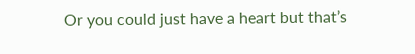Or you could just have a heart but that’s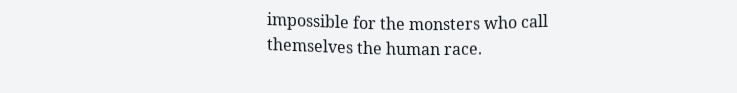impossible for the monsters who call themselves the human race.